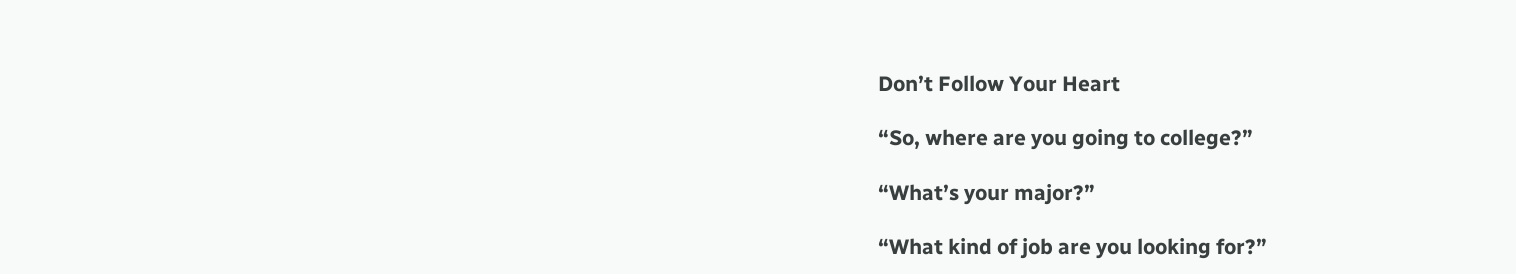Don’t Follow Your Heart

“So, where are you going to college?”

“What’s your major?”

“What kind of job are you looking for?”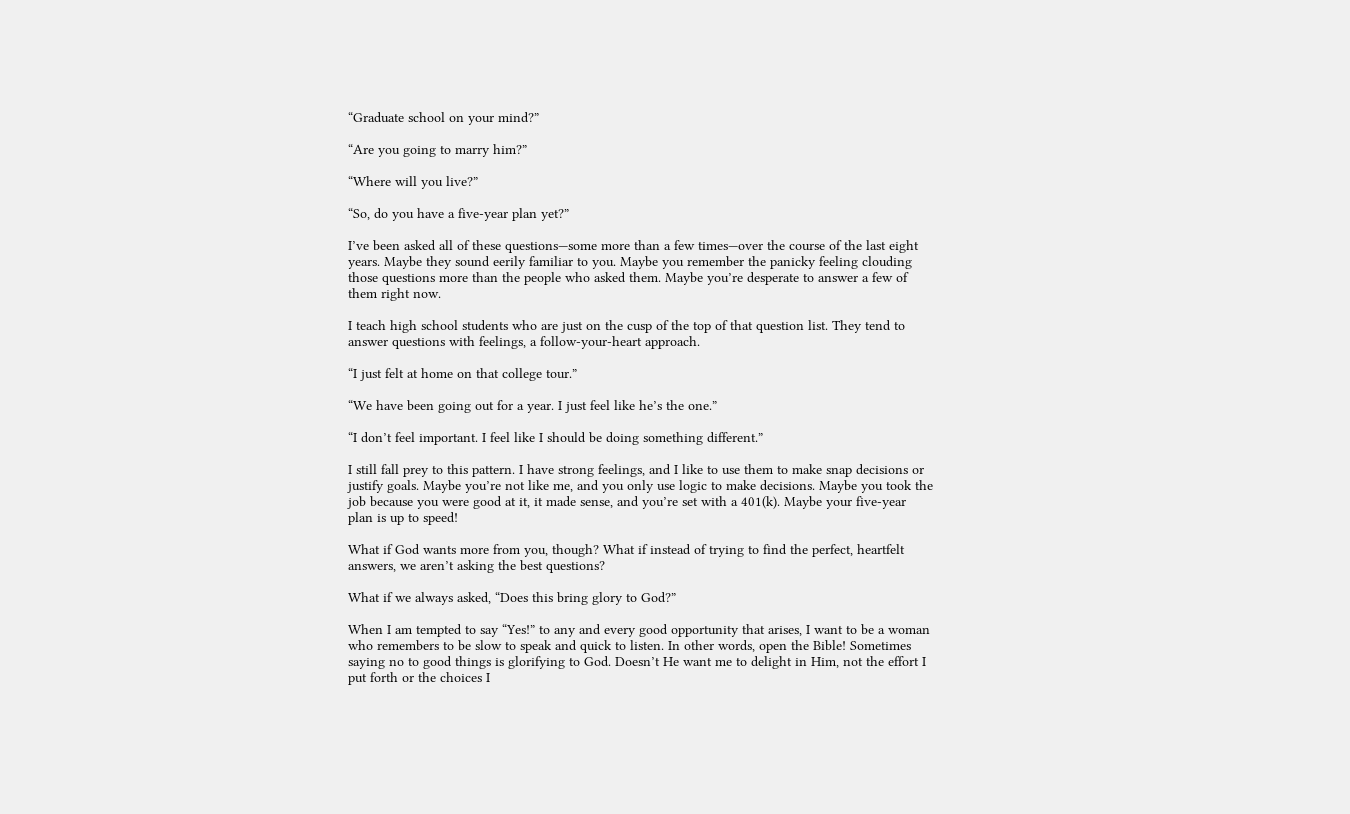“Graduate school on your mind?”

“Are you going to marry him?”

“Where will you live?”

“So, do you have a five-year plan yet?”

I’ve been asked all of these questions—some more than a few times—over the course of the last eight years. Maybe they sound eerily familiar to you. Maybe you remember the panicky feeling clouding those questions more than the people who asked them. Maybe you’re desperate to answer a few of them right now.

I teach high school students who are just on the cusp of the top of that question list. They tend to answer questions with feelings, a follow-your-heart approach.

“I just felt at home on that college tour.”

“We have been going out for a year. I just feel like he’s the one.”

“I don’t feel important. I feel like I should be doing something different.”

I still fall prey to this pattern. I have strong feelings, and I like to use them to make snap decisions or justify goals. Maybe you’re not like me, and you only use logic to make decisions. Maybe you took the job because you were good at it, it made sense, and you’re set with a 401(k). Maybe your five-year plan is up to speed!

What if God wants more from you, though? What if instead of trying to find the perfect, heartfelt answers, we aren’t asking the best questions?

What if we always asked, “Does this bring glory to God?”

When I am tempted to say “Yes!” to any and every good opportunity that arises, I want to be a woman who remembers to be slow to speak and quick to listen. In other words, open the Bible! Sometimes saying no to good things is glorifying to God. Doesn’t He want me to delight in Him, not the effort I put forth or the choices I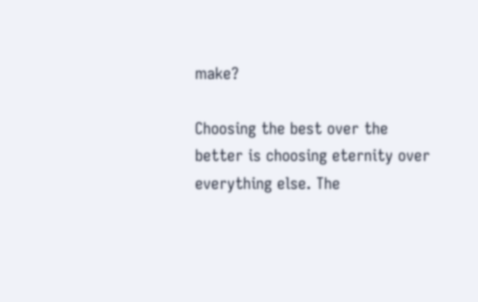make?

Choosing the best over the better is choosing eternity over everything else. The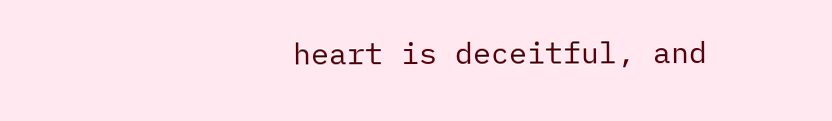heart is deceitful, and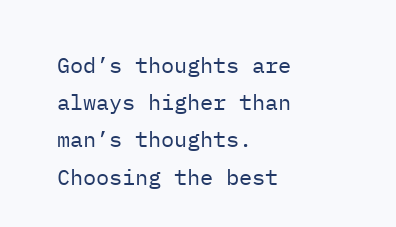God’s thoughts are always higher than man’s thoughts. Choosing the best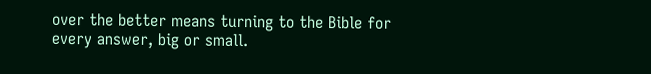over the better means turning to the Bible for every answer, big or small.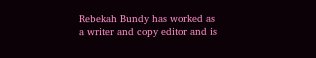Rebekah Bundy has worked as a writer and copy editor and is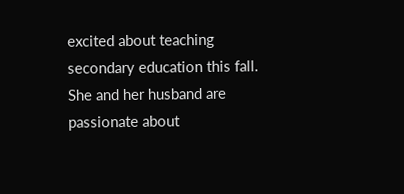excited about teaching secondary education this fall. She and her husband are passionate about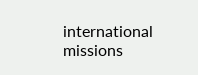international missions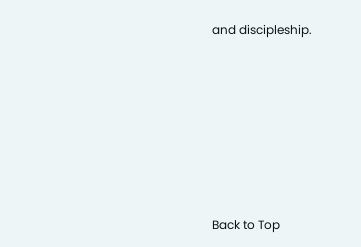and discipleship.







Back to Top